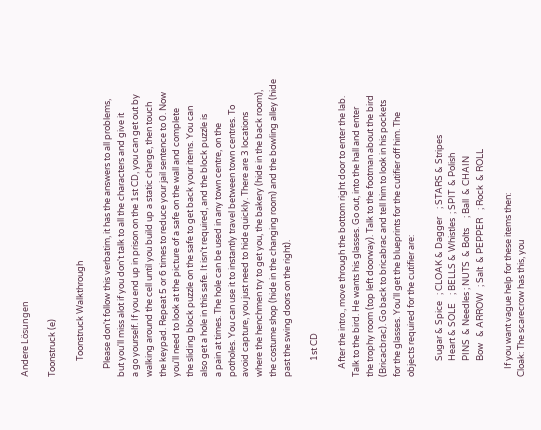Andere Lösungen

Toonstruck (e)

        Toonstruck Walkthrough

    Please don't follow this verbatim, it has the answers to all problems,
but you'll miss alot if you don't talk to all the characters and give it
a go yourself. If you end up in prison on the 1st CD, you can get out by
walking around the cell until you build up a static charge, then touch
the keypad. Repeat 5 or 6 times to reduce your jail sentence to 0. Now
you'll need to look at the picture of a safe on the wall and complete
the sliding block puzzle on the safe to get back your items. You can
also get a hole in this safe. It isn't required, and the block puzzle is
a pain at times. The hole can be used in any town centre, on the
potholes. You can use it to instantly travel between town centres. To
avoid capture, you just need to hide quickly. There are 3 locations
where the henchmen try to get you, the bakery (hide in the back room),
the costume shop (hide in the changing room) and the bowling alley (hide
past the swing doors on the right).

        1st CD

    After the intro., move through the bottom right door to enter the lab.
Talk to the bird. He wants his glasses. Go out, into the hall and enter
the trophy room (top left doorway). Talk to the footman about the bird
(Bricacbrac). Go back to bricabrac and tell him to look in his pockets
for the glasses. You'll get the blueprints for the cutifier off him. The
objects required for the cutifier are:

        Sugar & Spice   ; CLOAK & Dagger    ; STARS & Stripes
        Heart & SOLE    ; BELLS & Whistles  ; SPIT  & Polish
        PINS  & Needles ; NUTS  & Bolts     ; Ball  & CHAIN
        Bow   & ARROW   ; Salt  & PEPPER    ; Rock  & ROLL

    If you want vague help for these items then:
Cloak: The scarecrow has this, you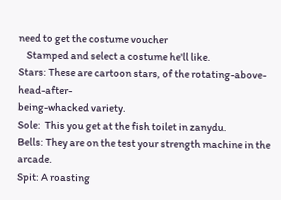need to get the costume voucher
    Stamped and select a costume he'll like.
Stars: These are cartoon stars, of the rotating-above-head-after-
being-whacked variety.
Sole:  This you get at the fish toilet in zanydu.
Bells: They are on the test your strength machine in the arcade.
Spit: A roasting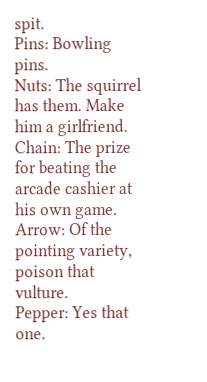spit.
Pins: Bowling pins.
Nuts: The squirrel has them. Make him a girlfriend.
Chain: The prize for beating the arcade cashier at his own game.
Arrow: Of the pointing variety, poison that vulture.
Pepper: Yes that one.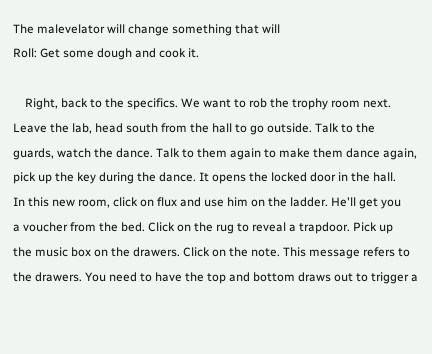The malevelator will change something that will
Roll: Get some dough and cook it.

    Right, back to the specifics. We want to rob the trophy room next.
Leave the lab, head south from the hall to go outside. Talk to the
guards, watch the dance. Talk to them again to make them dance again,
pick up the key during the dance. It opens the locked door in the hall.
In this new room, click on flux and use him on the ladder. He'll get you
a voucher from the bed. Click on the rug to reveal a trapdoor. Pick up
the music box on the drawers. Click on the note. This message refers to
the drawers. You need to have the top and bottom draws out to trigger a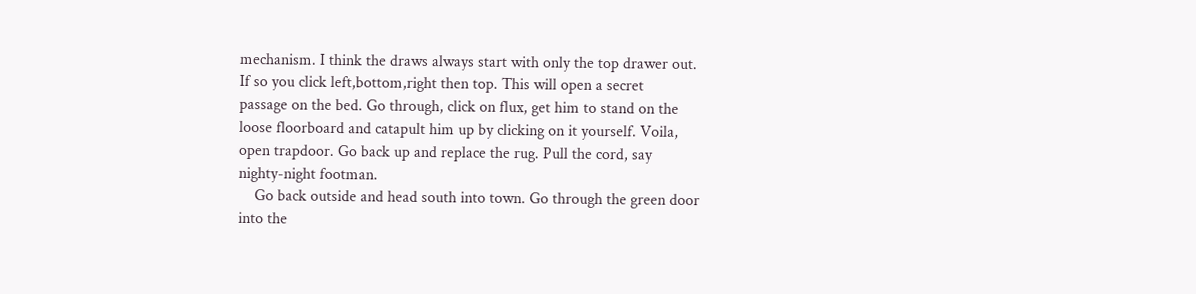mechanism. I think the draws always start with only the top drawer out.
If so you click left,bottom,right then top. This will open a secret
passage on the bed. Go through, click on flux, get him to stand on the
loose floorboard and catapult him up by clicking on it yourself. Voila,
open trapdoor. Go back up and replace the rug. Pull the cord, say
nighty-night footman.
    Go back outside and head south into town. Go through the green door
into the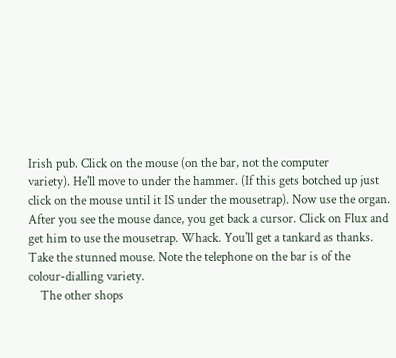Irish pub. Click on the mouse (on the bar, not the computer
variety). He'll move to under the hammer. (If this gets botched up just
click on the mouse until it IS under the mousetrap). Now use the organ.
After you see the mouse dance, you get back a cursor. Click on Flux and
get him to use the mousetrap. Whack. You'll get a tankard as thanks.
Take the stunned mouse. Note the telephone on the bar is of the
colour-dialling variety.
    The other shops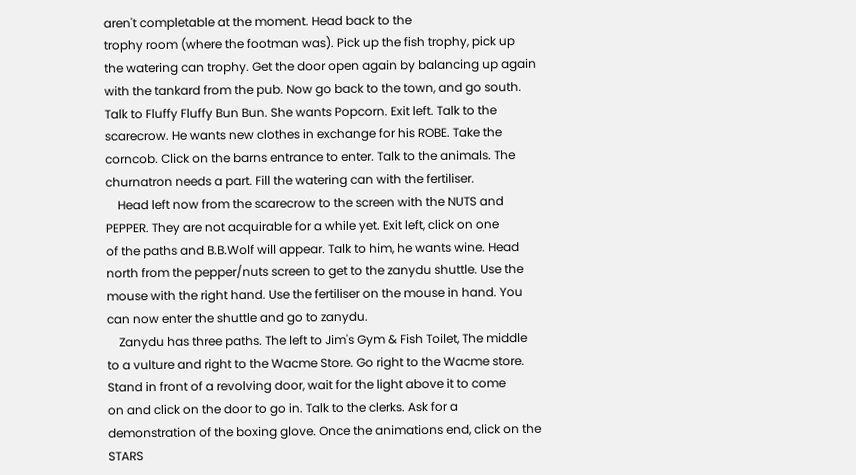aren't completable at the moment. Head back to the
trophy room (where the footman was). Pick up the fish trophy, pick up
the watering can trophy. Get the door open again by balancing up again
with the tankard from the pub. Now go back to the town, and go south.
Talk to Fluffy Fluffy Bun Bun. She wants Popcorn. Exit left. Talk to the
scarecrow. He wants new clothes in exchange for his ROBE. Take the
corncob. Click on the barns entrance to enter. Talk to the animals. The
churnatron needs a part. Fill the watering can with the fertiliser.
    Head left now from the scarecrow to the screen with the NUTS and
PEPPER. They are not acquirable for a while yet. Exit left, click on one
of the paths and B.B.Wolf will appear. Talk to him, he wants wine. Head
north from the pepper/nuts screen to get to the zanydu shuttle. Use the
mouse with the right hand. Use the fertiliser on the mouse in hand. You
can now enter the shuttle and go to zanydu.
    Zanydu has three paths. The left to Jim's Gym & Fish Toilet, The middle
to a vulture and right to the Wacme Store. Go right to the Wacme store.
Stand in front of a revolving door, wait for the light above it to come
on and click on the door to go in. Talk to the clerks. Ask for a
demonstration of the boxing glove. Once the animations end, click on the
STARS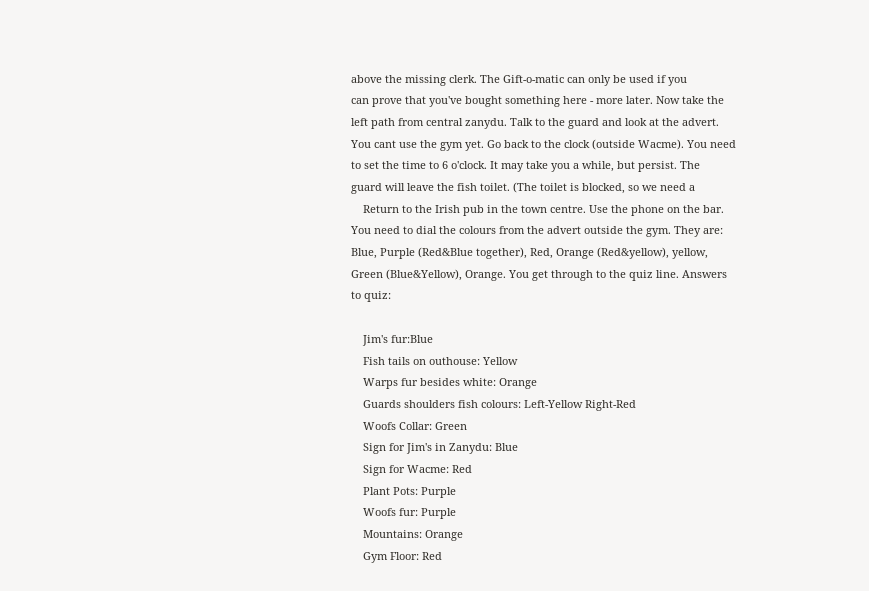above the missing clerk. The Gift-o-matic can only be used if you
can prove that you've bought something here - more later. Now take the
left path from central zanydu. Talk to the guard and look at the advert.
You cant use the gym yet. Go back to the clock (outside Wacme). You need
to set the time to 6 o'clock. It may take you a while, but persist. The
guard will leave the fish toilet. (The toilet is blocked, so we need a
    Return to the Irish pub in the town centre. Use the phone on the bar.
You need to dial the colours from the advert outside the gym. They are:
Blue, Purple (Red&Blue together), Red, Orange (Red&yellow), yellow,
Green (Blue&Yellow), Orange. You get through to the quiz line. Answers
to quiz:

    Jim's fur:Blue
    Fish tails on outhouse: Yellow
    Warps fur besides white: Orange
    Guards shoulders fish colours: Left-Yellow Right-Red
    Woofs Collar: Green
    Sign for Jim's in Zanydu: Blue
    Sign for Wacme: Red
    Plant Pots: Purple
    Woofs fur: Purple
    Mountains: Orange
    Gym Floor: Red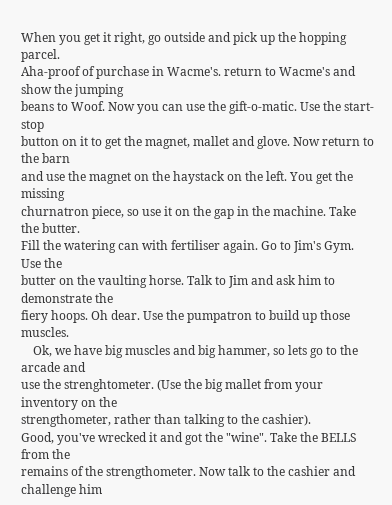When you get it right, go outside and pick up the hopping parcel.
Aha-proof of purchase in Wacme's. return to Wacme's and show the jumping
beans to Woof. Now you can use the gift-o-matic. Use the start-stop
button on it to get the magnet, mallet and glove. Now return to the barn
and use the magnet on the haystack on the left. You get the missing
churnatron piece, so use it on the gap in the machine. Take the butter.
Fill the watering can with fertiliser again. Go to Jim's Gym. Use the
butter on the vaulting horse. Talk to Jim and ask him to demonstrate the
fiery hoops. Oh dear. Use the pumpatron to build up those muscles.
    Ok, we have big muscles and big hammer, so lets go to the arcade and
use the strenghtometer. (Use the big mallet from your inventory on the
strengthometer, rather than talking to the cashier).
Good, you've wrecked it and got the "wine". Take the BELLS from the
remains of the strengthometer. Now talk to the cashier and challenge him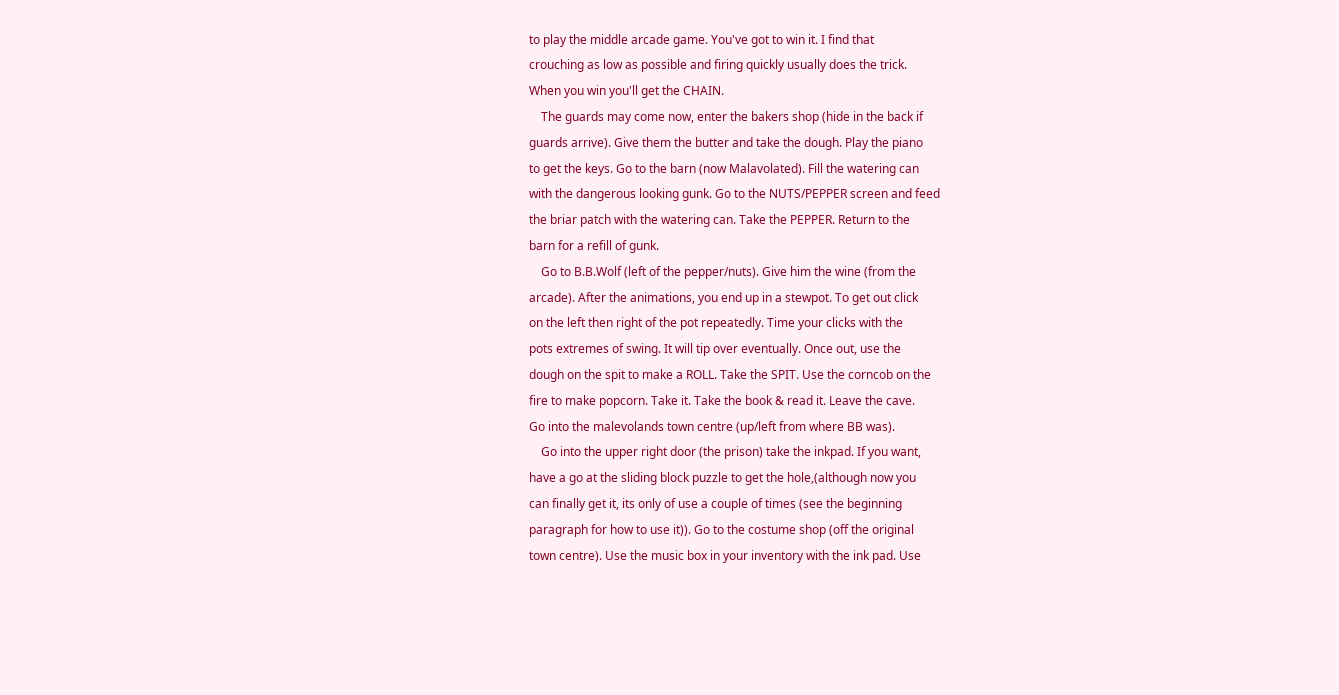to play the middle arcade game. You've got to win it. I find that
crouching as low as possible and firing quickly usually does the trick.
When you win you'll get the CHAIN.
    The guards may come now, enter the bakers shop (hide in the back if
guards arrive). Give them the butter and take the dough. Play the piano
to get the keys. Go to the barn (now Malavolated). Fill the watering can
with the dangerous looking gunk. Go to the NUTS/PEPPER screen and feed
the briar patch with the watering can. Take the PEPPER. Return to the
barn for a refill of gunk.
    Go to B.B.Wolf (left of the pepper/nuts). Give him the wine (from the
arcade). After the animations, you end up in a stewpot. To get out click
on the left then right of the pot repeatedly. Time your clicks with the
pots extremes of swing. It will tip over eventually. Once out, use the
dough on the spit to make a ROLL. Take the SPIT. Use the corncob on the
fire to make popcorn. Take it. Take the book & read it. Leave the cave.
Go into the malevolands town centre (up/left from where BB was).
    Go into the upper right door (the prison) take the inkpad. If you want,
have a go at the sliding block puzzle to get the hole,(although now you
can finally get it, its only of use a couple of times (see the beginning
paragraph for how to use it)). Go to the costume shop (off the original
town centre). Use the music box in your inventory with the ink pad. Use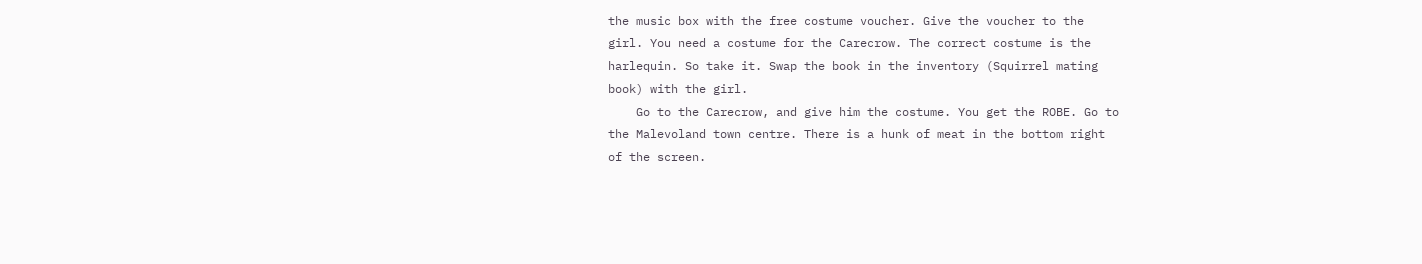the music box with the free costume voucher. Give the voucher to the
girl. You need a costume for the Carecrow. The correct costume is the
harlequin. So take it. Swap the book in the inventory (Squirrel mating
book) with the girl.
    Go to the Carecrow, and give him the costume. You get the ROBE. Go to
the Malevoland town centre. There is a hunk of meat in the bottom right
of the screen.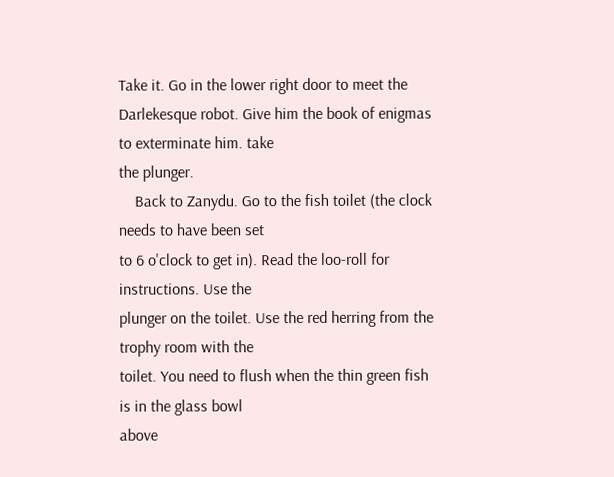Take it. Go in the lower right door to meet the
Darlekesque robot. Give him the book of enigmas to exterminate him. take
the plunger.
    Back to Zanydu. Go to the fish toilet (the clock needs to have been set
to 6 o'clock to get in). Read the loo-roll for instructions. Use the
plunger on the toilet. Use the red herring from the trophy room with the
toilet. You need to flush when the thin green fish is in the glass bowl
above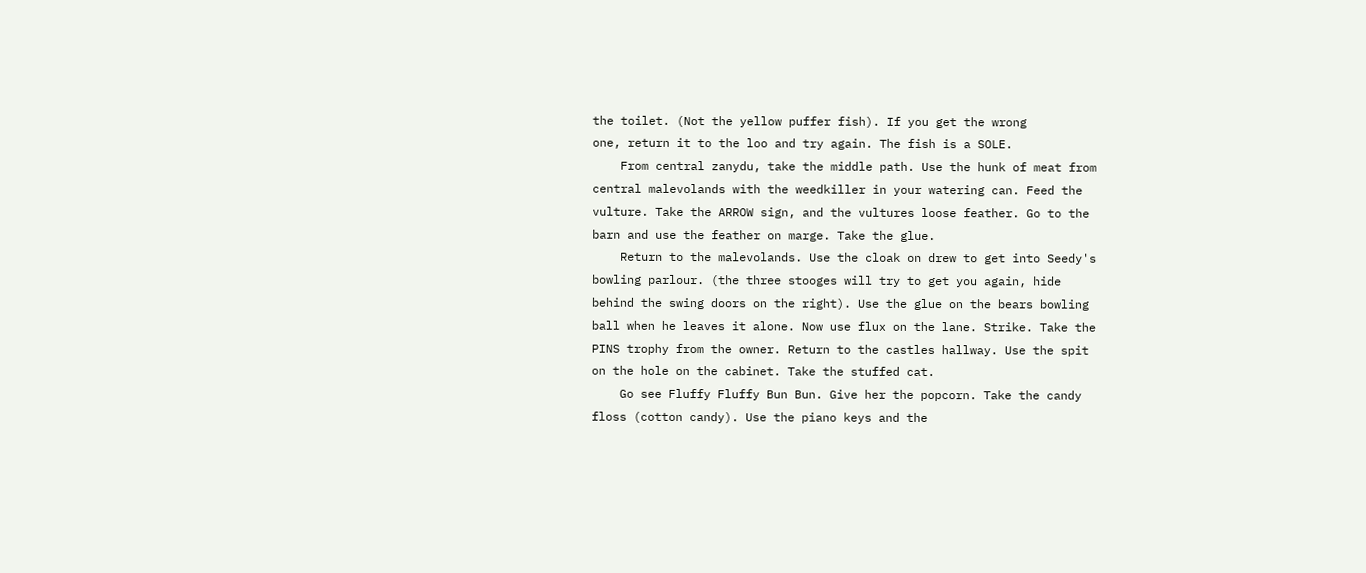the toilet. (Not the yellow puffer fish). If you get the wrong
one, return it to the loo and try again. The fish is a SOLE.
    From central zanydu, take the middle path. Use the hunk of meat from
central malevolands with the weedkiller in your watering can. Feed the
vulture. Take the ARROW sign, and the vultures loose feather. Go to the
barn and use the feather on marge. Take the glue.
    Return to the malevolands. Use the cloak on drew to get into Seedy's
bowling parlour. (the three stooges will try to get you again, hide
behind the swing doors on the right). Use the glue on the bears bowling
ball when he leaves it alone. Now use flux on the lane. Strike. Take the
PINS trophy from the owner. Return to the castles hallway. Use the spit
on the hole on the cabinet. Take the stuffed cat.
    Go see Fluffy Fluffy Bun Bun. Give her the popcorn. Take the candy
floss (cotton candy). Use the piano keys and the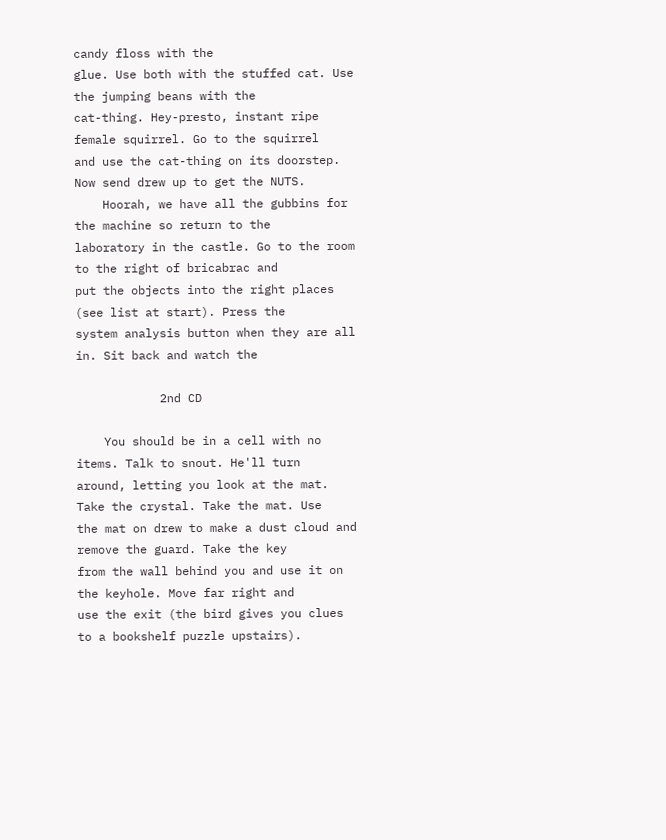candy floss with the
glue. Use both with the stuffed cat. Use the jumping beans with the
cat-thing. Hey-presto, instant ripe female squirrel. Go to the squirrel
and use the cat-thing on its doorstep. Now send drew up to get the NUTS.
    Hoorah, we have all the gubbins for the machine so return to the
laboratory in the castle. Go to the room to the right of bricabrac and
put the objects into the right places (see list at start). Press the
system analysis button when they are all in. Sit back and watch the

            2nd CD

    You should be in a cell with no items. Talk to snout. He'll turn
around, letting you look at the mat. Take the crystal. Take the mat. Use
the mat on drew to make a dust cloud and remove the guard. Take the key
from the wall behind you and use it on the keyhole. Move far right and
use the exit (the bird gives you clues to a bookshelf puzzle upstairs).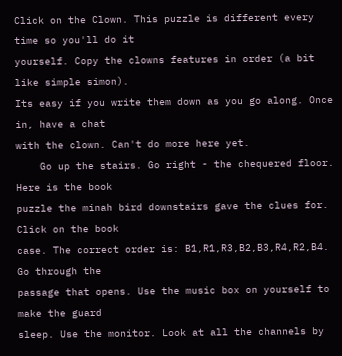Click on the Clown. This puzzle is different every time so you'll do it
yourself. Copy the clowns features in order (a bit like simple simon).
Its easy if you write them down as you go along. Once in, have a chat
with the clown. Can't do more here yet.
    Go up the stairs. Go right - the chequered floor. Here is the book
puzzle the minah bird downstairs gave the clues for. Click on the book
case. The correct order is: B1,R1,R3,B2,B3,R4,R2,B4. Go through the
passage that opens. Use the music box on yourself to make the guard
sleep. Use the monitor. Look at all the channels by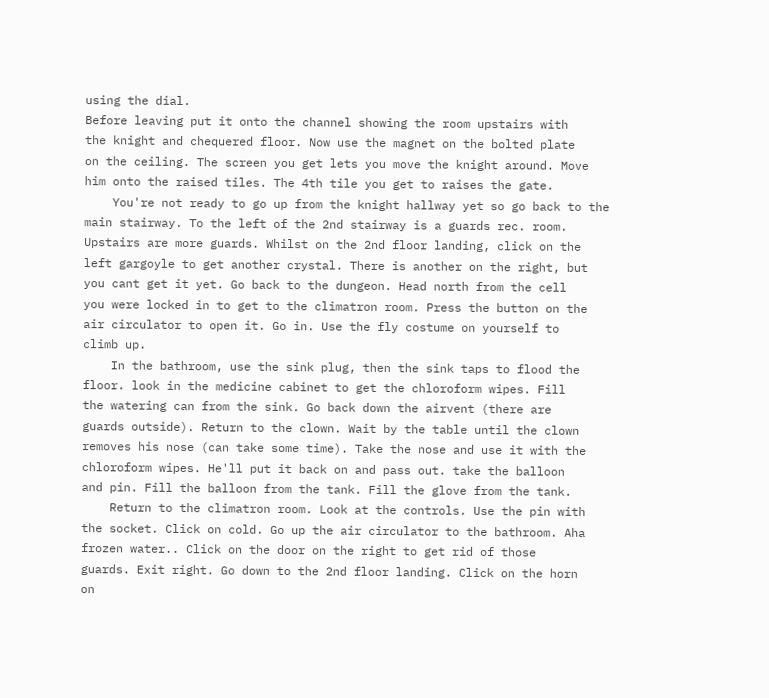using the dial.
Before leaving put it onto the channel showing the room upstairs with
the knight and chequered floor. Now use the magnet on the bolted plate
on the ceiling. The screen you get lets you move the knight around. Move
him onto the raised tiles. The 4th tile you get to raises the gate.
    You're not ready to go up from the knight hallway yet so go back to the
main stairway. To the left of the 2nd stairway is a guards rec. room.
Upstairs are more guards. Whilst on the 2nd floor landing, click on the
left gargoyle to get another crystal. There is another on the right, but
you cant get it yet. Go back to the dungeon. Head north from the cell
you were locked in to get to the climatron room. Press the button on the
air circulator to open it. Go in. Use the fly costume on yourself to
climb up.
    In the bathroom, use the sink plug, then the sink taps to flood the
floor. look in the medicine cabinet to get the chloroform wipes. Fill
the watering can from the sink. Go back down the airvent (there are
guards outside). Return to the clown. Wait by the table until the clown
removes his nose (can take some time). Take the nose and use it with the
chloroform wipes. He'll put it back on and pass out. take the balloon
and pin. Fill the balloon from the tank. Fill the glove from the tank.
    Return to the climatron room. Look at the controls. Use the pin with
the socket. Click on cold. Go up the air circulator to the bathroom. Aha
frozen water.. Click on the door on the right to get rid of those
guards. Exit right. Go down to the 2nd floor landing. Click on the horn
on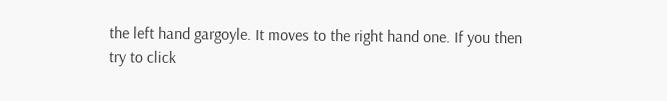the left hand gargoyle. It moves to the right hand one. If you then
try to click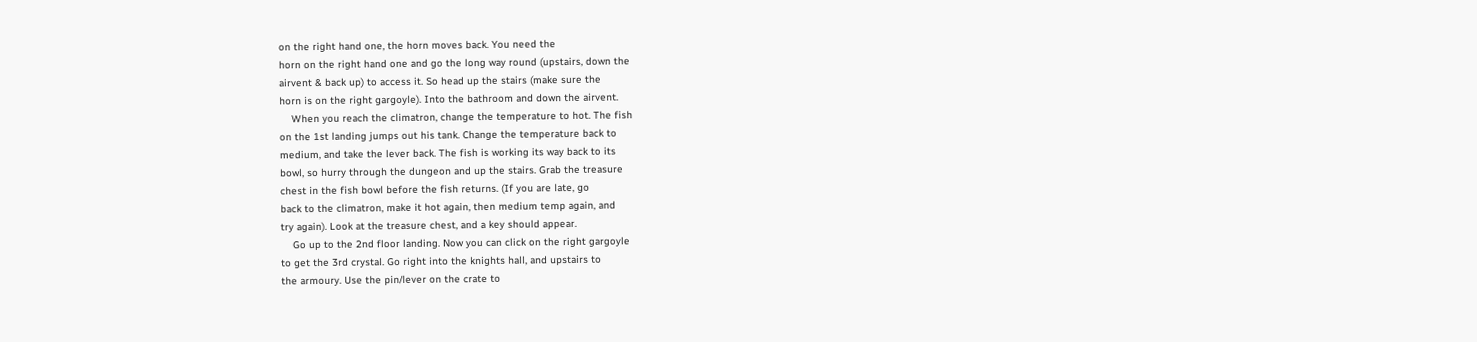on the right hand one, the horn moves back. You need the
horn on the right hand one and go the long way round (upstairs, down the
airvent & back up) to access it. So head up the stairs (make sure the
horn is on the right gargoyle). Into the bathroom and down the airvent.
    When you reach the climatron, change the temperature to hot. The fish
on the 1st landing jumps out his tank. Change the temperature back to
medium, and take the lever back. The fish is working its way back to its
bowl, so hurry through the dungeon and up the stairs. Grab the treasure
chest in the fish bowl before the fish returns. (If you are late, go
back to the climatron, make it hot again, then medium temp again, and
try again). Look at the treasure chest, and a key should appear.
    Go up to the 2nd floor landing. Now you can click on the right gargoyle
to get the 3rd crystal. Go right into the knights hall, and upstairs to
the armoury. Use the pin/lever on the crate to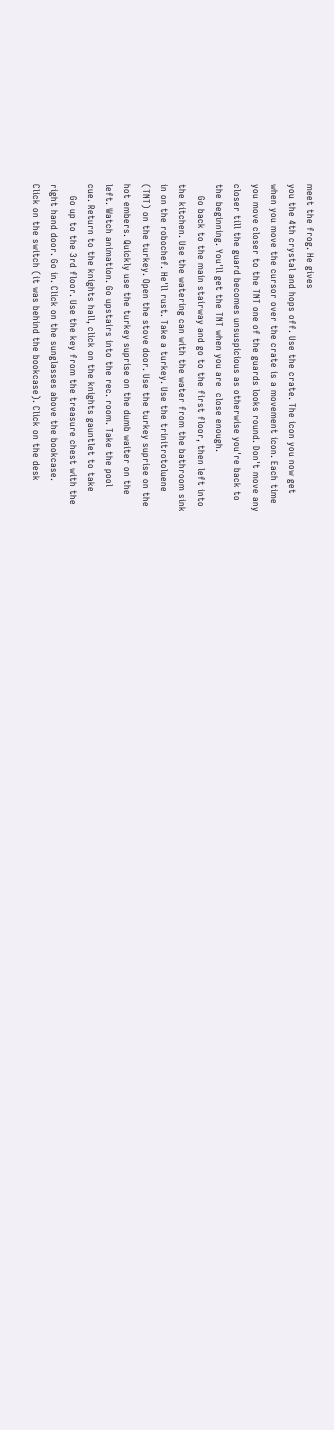meet the frog. He gives
you the 4th crystal and hops off. Use the crate. The icon you now get
when you move the cursor over the crate is a movement icon. Each time
you move closer to the TNT one of the guards looks round. Don't move any
closer till the guard becomes unsuspicious as otherwise you're back to
the beginning. You'll get the TNT when you are  close enough.
    Go back to the main stairway and go to the first floor, then left into
the kitchen. Use the watering can with the water from the bathroom sink
in on the robochef. He'll rust. Take a turkey. Use the trinitrotoluene
(TNT) on the turkey. Open the stove door. Use the turkey suprise on the
hot embers. Quickly use the turkey suprise on the dumb waiter on the
left. Watch animation. Go upstairs into the rec. room. Take the pool
cue. Return to the knights hall, click on the knights gauntlet to take
    Go up to the 3rd floor. Use the key from the treasure chest with the
right hand door. Go in. Click on the sunglasses above the bookcase.
Click on the switch (it was behind the bookcase). Click on the desk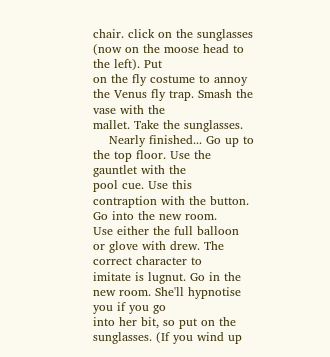chair. click on the sunglasses (now on the moose head to the left). Put
on the fly costume to annoy the Venus fly trap. Smash the vase with the
mallet. Take the sunglasses.
    Nearly finished... Go up to the top floor. Use the gauntlet with the
pool cue. Use this contraption with the button. Go into the new room.
Use either the full balloon or glove with drew. The correct character to
imitate is lugnut. Go in the new room. She'll hypnotise you if you go
into her bit, so put on the sunglasses. (If you wind up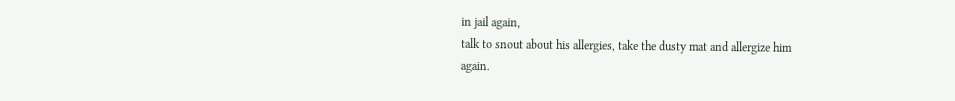in jail again,
talk to snout about his allergies, take the dusty mat and allergize him
again.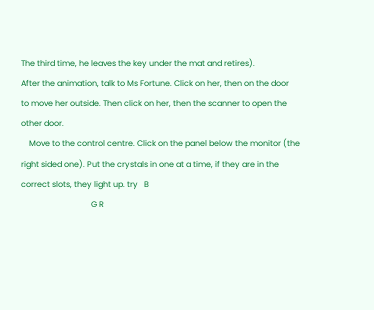The third time, he leaves the key under the mat and retires).
After the animation, talk to Ms Fortune. Click on her, then on the door
to move her outside. Then click on her, then the scanner to open the
other door.
    Move to the control centre. Click on the panel below the monitor (the
right sided one). Put the crystals in one at a time, if they are in the
correct slots, they light up. try   B
                                   G R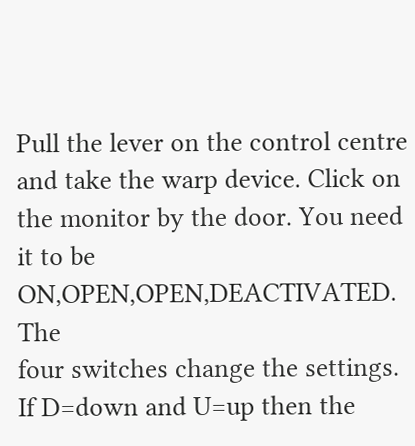Pull the lever on the control centre and take the warp device. Click on
the monitor by the door. You need it to be ON,OPEN,OPEN,DEACTIVATED. The
four switches change the settings. If D=down and U=up then the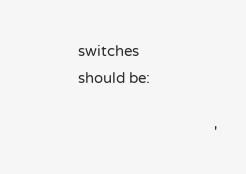switches
should be:

                                  '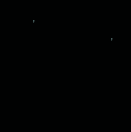'
                          '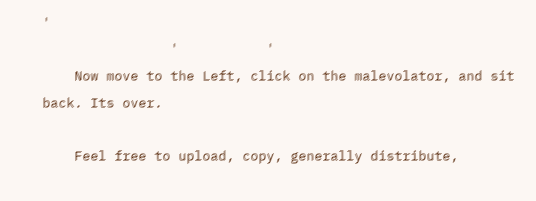'
                '           '
    Now move to the Left, click on the malevolator, and sit back. Its over.

    Feel free to upload, copy, generally distribute,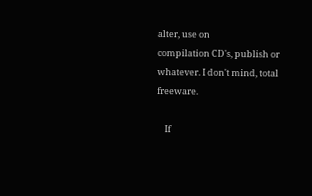alter, use on
compilation CD's, publish or whatever. I don't mind, total freeware.

    If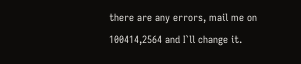there are any errors, mail me on 100414,2564 and I`ll change it.